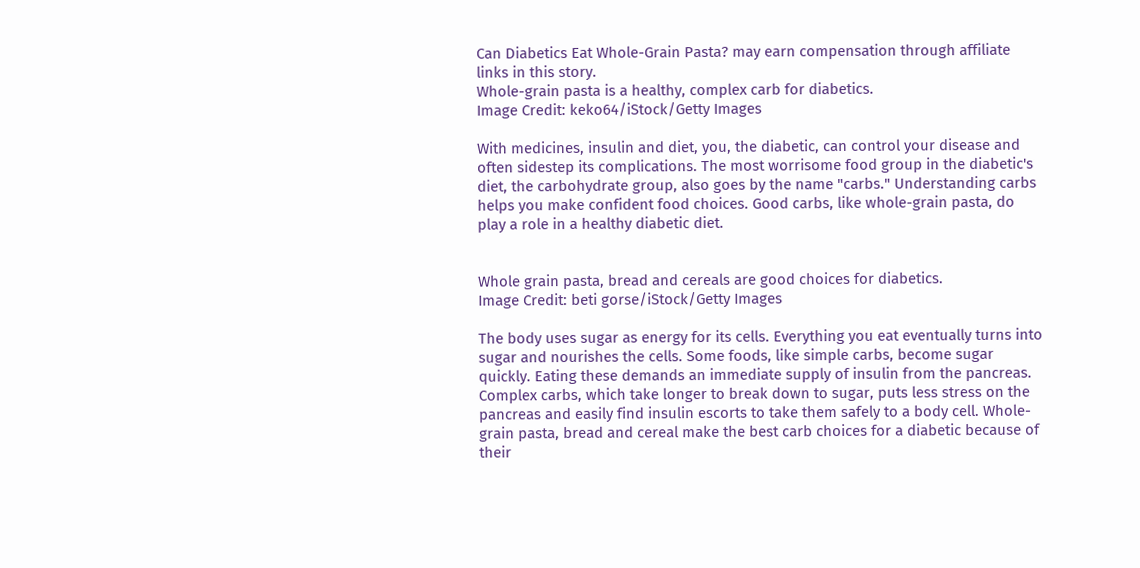Can Diabetics Eat Whole-Grain Pasta? may earn compensation through affiliate links in this story.
Whole-grain pasta is a healthy, complex carb for diabetics.
Image Credit: keko64/iStock/Getty Images

With medicines, insulin and diet, you, the diabetic, can control your disease and often sidestep its complications. The most worrisome food group in the diabetic's diet, the carbohydrate group, also goes by the name "carbs." Understanding carbs helps you make confident food choices. Good carbs, like whole-grain pasta, do play a role in a healthy diabetic diet.


Whole grain pasta, bread and cereals are good choices for diabetics.
Image Credit: beti gorse/iStock/Getty Images

The body uses sugar as energy for its cells. Everything you eat eventually turns into sugar and nourishes the cells. Some foods, like simple carbs, become sugar quickly. Eating these demands an immediate supply of insulin from the pancreas. Complex carbs, which take longer to break down to sugar, puts less stress on the pancreas and easily find insulin escorts to take them safely to a body cell. Whole-grain pasta, bread and cereal make the best carb choices for a diabetic because of their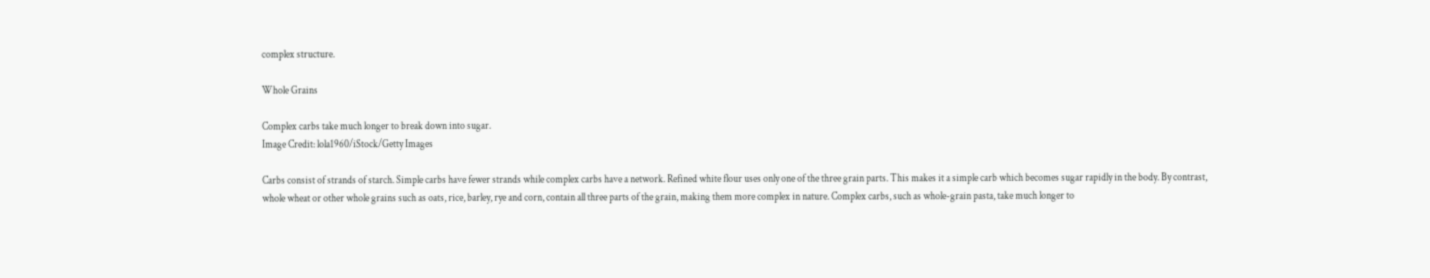complex structure.

Whole Grains

Complex carbs take much longer to break down into sugar.
Image Credit: lola1960/iStock/Getty Images

Carbs consist of strands of starch. Simple carbs have fewer strands while complex carbs have a network. Refined white flour uses only one of the three grain parts. This makes it a simple carb which becomes sugar rapidly in the body. By contrast, whole wheat or other whole grains such as oats, rice, barley, rye and corn, contain all three parts of the grain, making them more complex in nature. Complex carbs, such as whole-grain pasta, take much longer to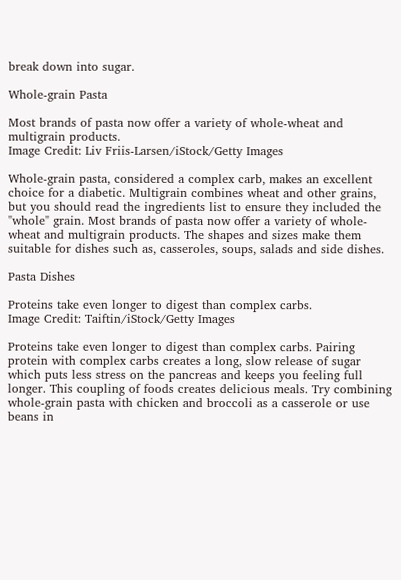break down into sugar.

Whole-grain Pasta

Most brands of pasta now offer a variety of whole-wheat and multigrain products.
Image Credit: Liv Friis-Larsen/iStock/Getty Images

Whole-grain pasta, considered a complex carb, makes an excellent choice for a diabetic. Multigrain combines wheat and other grains, but you should read the ingredients list to ensure they included the "whole" grain. Most brands of pasta now offer a variety of whole-wheat and multigrain products. The shapes and sizes make them suitable for dishes such as, casseroles, soups, salads and side dishes.

Pasta Dishes

Proteins take even longer to digest than complex carbs.
Image Credit: Taiftin/iStock/Getty Images

Proteins take even longer to digest than complex carbs. Pairing protein with complex carbs creates a long, slow release of sugar which puts less stress on the pancreas and keeps you feeling full longer. This coupling of foods creates delicious meals. Try combining whole-grain pasta with chicken and broccoli as a casserole or use beans in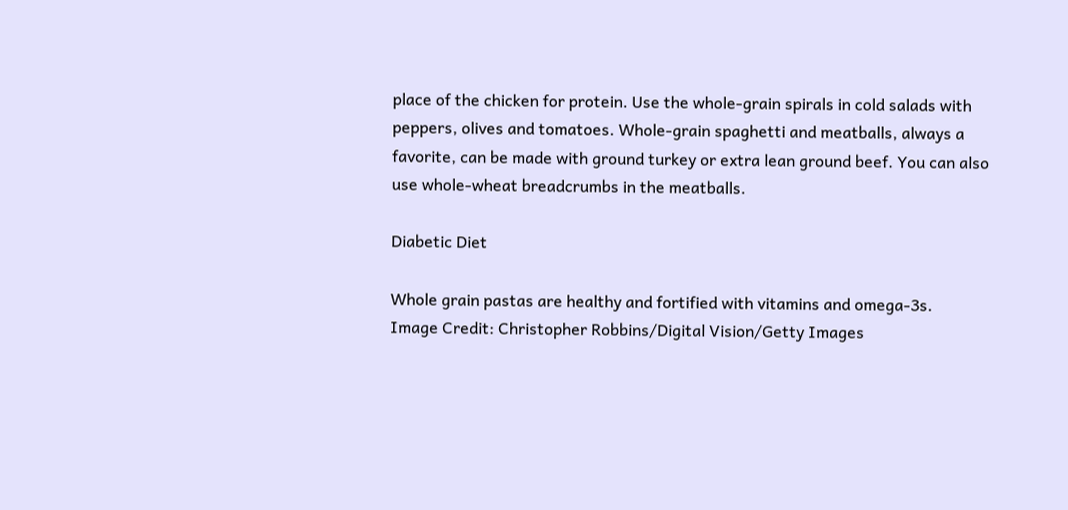place of the chicken for protein. Use the whole-grain spirals in cold salads with peppers, olives and tomatoes. Whole-grain spaghetti and meatballs, always a favorite, can be made with ground turkey or extra lean ground beef. You can also use whole-wheat breadcrumbs in the meatballs.

Diabetic Diet

Whole grain pastas are healthy and fortified with vitamins and omega-3s.
Image Credit: Christopher Robbins/Digital Vision/Getty Images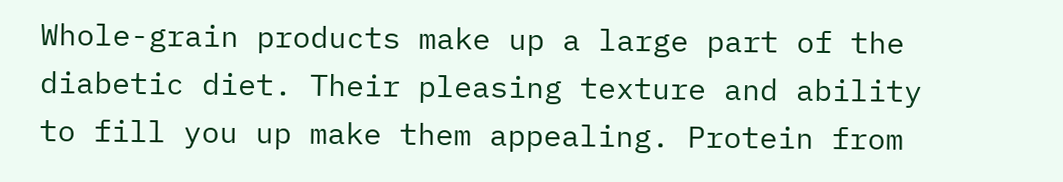Whole-grain products make up a large part of the diabetic diet. Their pleasing texture and ability to fill you up make them appealing. Protein from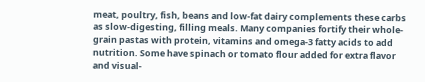meat, poultry, fish, beans and low-fat dairy complements these carbs as slow-digesting, filling meals. Many companies fortify their whole-grain pastas with protein, vitamins and omega-3 fatty acids to add nutrition. Some have spinach or tomato flour added for extra flavor and visual-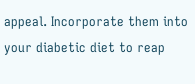appeal. Incorporate them into your diabetic diet to reap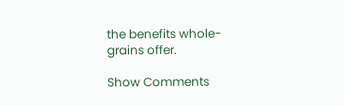the benefits whole-grains offer.

Show Comments